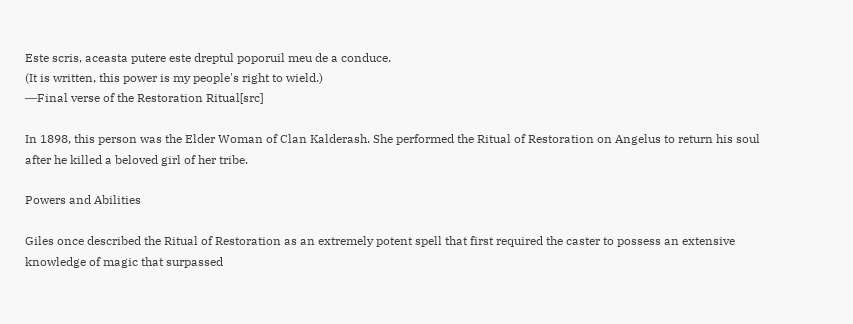Este scris, aceasta putere este dreptul poporuil meu de a conduce.
(It is written, this power is my people's right to wield.)
―Final verse of the Restoration Ritual[src]

In 1898, this person was the Elder Woman of Clan Kalderash. She performed the Ritual of Restoration on Angelus to return his soul after he killed a beloved girl of her tribe.

Powers and Abilities

Giles once described the Ritual of Restoration as an extremely potent spell that first required the caster to possess an extensive knowledge of magic that surpassed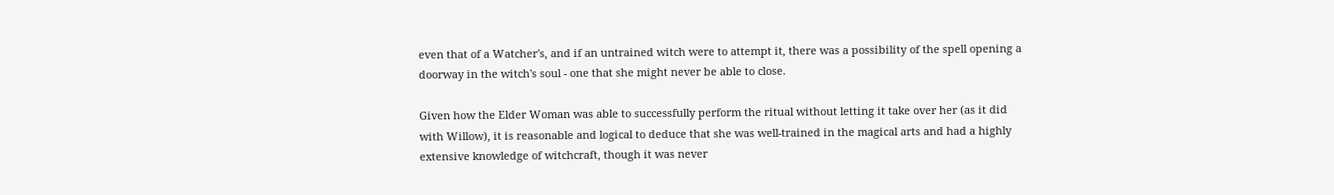even that of a Watcher's, and if an untrained witch were to attempt it, there was a possibility of the spell opening a doorway in the witch's soul - one that she might never be able to close.

Given how the Elder Woman was able to successfully perform the ritual without letting it take over her (as it did with Willow), it is reasonable and logical to deduce that she was well-trained in the magical arts and had a highly extensive knowledge of witchcraft, though it was never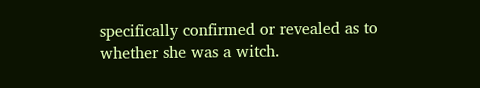specifically confirmed or revealed as to whether she was a witch.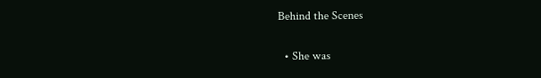Behind the Scenes

  • She was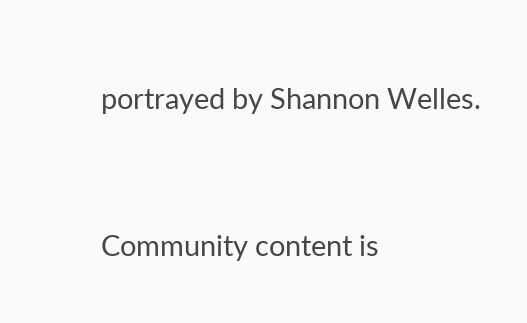portrayed by Shannon Welles.


Community content is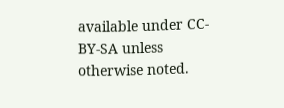available under CC-BY-SA unless otherwise noted.